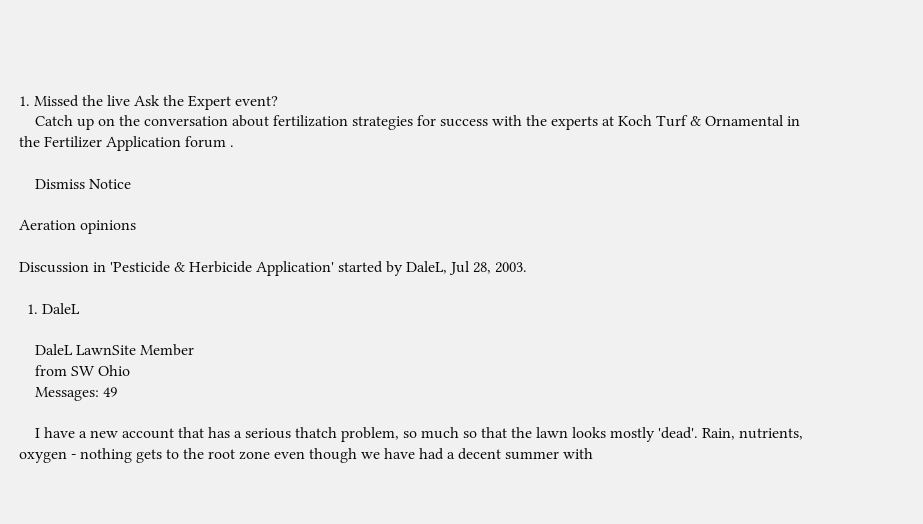1. Missed the live Ask the Expert event?
    Catch up on the conversation about fertilization strategies for success with the experts at Koch Turf & Ornamental in the Fertilizer Application forum .

    Dismiss Notice

Aeration opinions

Discussion in 'Pesticide & Herbicide Application' started by DaleL, Jul 28, 2003.

  1. DaleL

    DaleL LawnSite Member
    from SW Ohio
    Messages: 49

    I have a new account that has a serious thatch problem, so much so that the lawn looks mostly 'dead'. Rain, nutrients, oxygen - nothing gets to the root zone even though we have had a decent summer with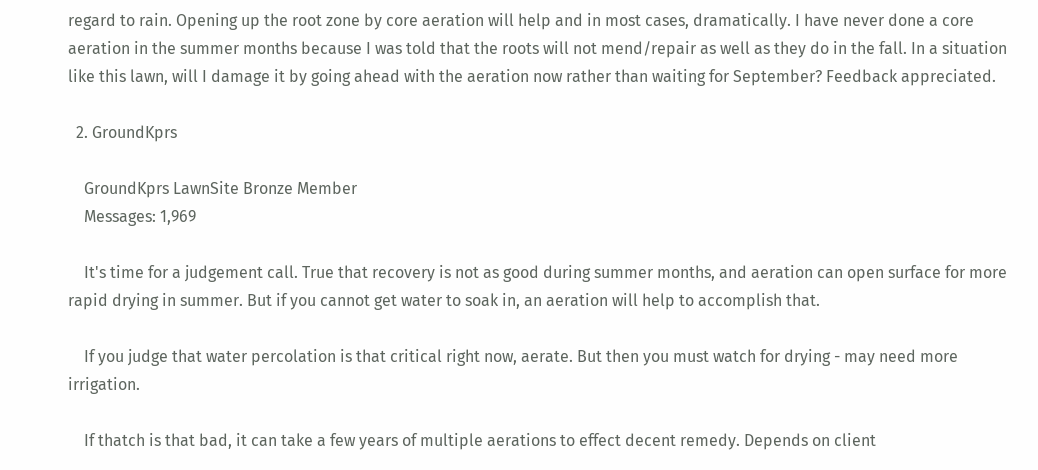regard to rain. Opening up the root zone by core aeration will help and in most cases, dramatically. I have never done a core aeration in the summer months because I was told that the roots will not mend/repair as well as they do in the fall. In a situation like this lawn, will I damage it by going ahead with the aeration now rather than waiting for September? Feedback appreciated.

  2. GroundKprs

    GroundKprs LawnSite Bronze Member
    Messages: 1,969

    It's time for a judgement call. True that recovery is not as good during summer months, and aeration can open surface for more rapid drying in summer. But if you cannot get water to soak in, an aeration will help to accomplish that.

    If you judge that water percolation is that critical right now, aerate. But then you must watch for drying - may need more irrigation.

    If thatch is that bad, it can take a few years of multiple aerations to effect decent remedy. Depends on client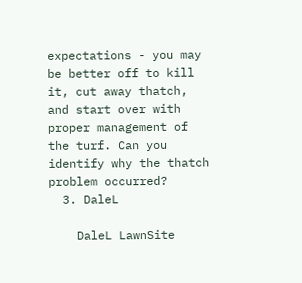expectations - you may be better off to kill it, cut away thatch, and start over with proper management of the turf. Can you identify why the thatch problem occurred?
  3. DaleL

    DaleL LawnSite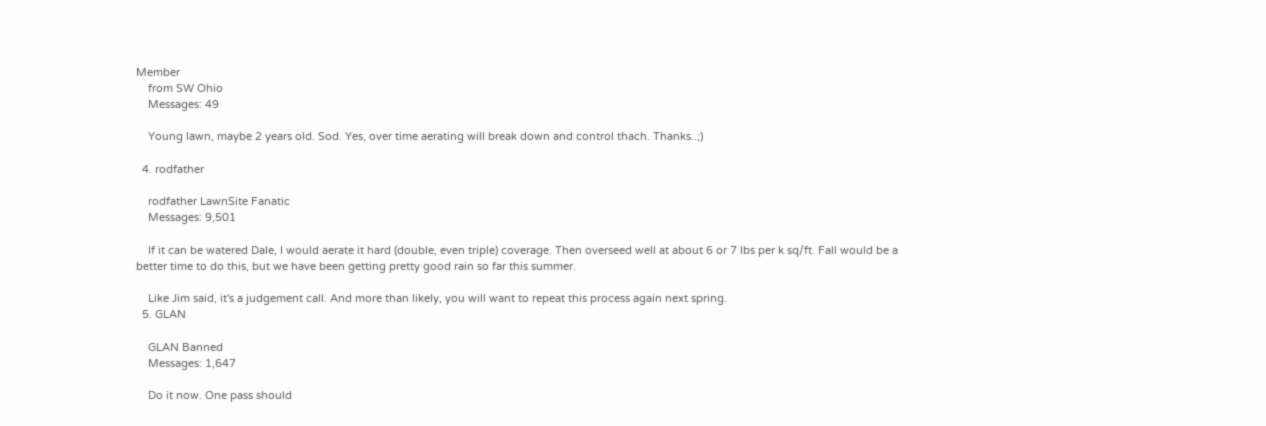Member
    from SW Ohio
    Messages: 49

    Young lawn, maybe 2 years old. Sod. Yes, over time aerating will break down and control thach. Thanks..;)

  4. rodfather

    rodfather LawnSite Fanatic
    Messages: 9,501

    If it can be watered Dale, I would aerate it hard (double, even triple) coverage. Then overseed well at about 6 or 7 lbs per k sq/ft. Fall would be a better time to do this, but we have been getting pretty good rain so far this summer.

    Like Jim said, it's a judgement call. And more than likely, you will want to repeat this process again next spring.
  5. GLAN

    GLAN Banned
    Messages: 1,647

    Do it now. One pass should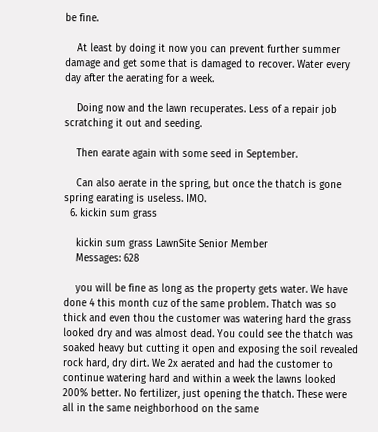be fine.

    At least by doing it now you can prevent further summer damage and get some that is damaged to recover. Water every day after the aerating for a week.

    Doing now and the lawn recuperates. Less of a repair job scratching it out and seeding.

    Then earate again with some seed in September.

    Can also aerate in the spring, but once the thatch is gone spring earating is useless. IMO.
  6. kickin sum grass

    kickin sum grass LawnSite Senior Member
    Messages: 628

    you will be fine as long as the property gets water. We have done 4 this month cuz of the same problem. Thatch was so thick and even thou the customer was watering hard the grass looked dry and was almost dead. You could see the thatch was soaked heavy but cutting it open and exposing the soil revealed rock hard, dry dirt. We 2x aerated and had the customer to continue watering hard and within a week the lawns looked 200% better. No fertilizer, just opening the thatch. These were all in the same neighborhood on the same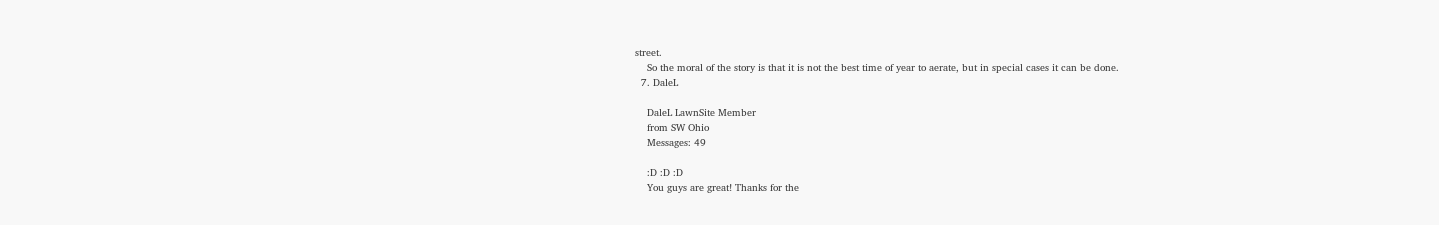street.
    So the moral of the story is that it is not the best time of year to aerate, but in special cases it can be done.
  7. DaleL

    DaleL LawnSite Member
    from SW Ohio
    Messages: 49

    :D :D :D
    You guys are great! Thanks for the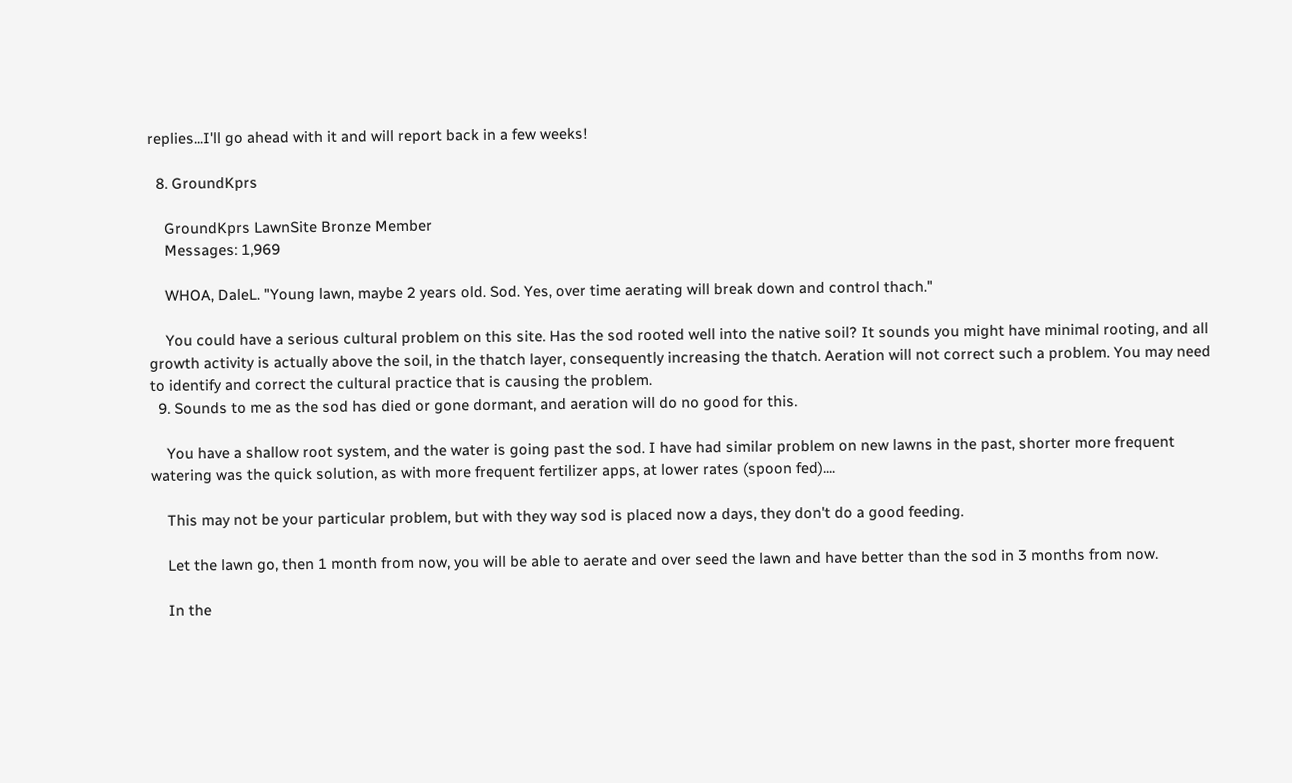replies...I'll go ahead with it and will report back in a few weeks!

  8. GroundKprs

    GroundKprs LawnSite Bronze Member
    Messages: 1,969

    WHOA, DaleL. "Young lawn, maybe 2 years old. Sod. Yes, over time aerating will break down and control thach."

    You could have a serious cultural problem on this site. Has the sod rooted well into the native soil? It sounds you might have minimal rooting, and all growth activity is actually above the soil, in the thatch layer, consequently increasing the thatch. Aeration will not correct such a problem. You may need to identify and correct the cultural practice that is causing the problem.
  9. Sounds to me as the sod has died or gone dormant, and aeration will do no good for this.

    You have a shallow root system, and the water is going past the sod. I have had similar problem on new lawns in the past, shorter more frequent watering was the quick solution, as with more frequent fertilizer apps, at lower rates (spoon fed)....

    This may not be your particular problem, but with they way sod is placed now a days, they don't do a good feeding.

    Let the lawn go, then 1 month from now, you will be able to aerate and over seed the lawn and have better than the sod in 3 months from now.

    In the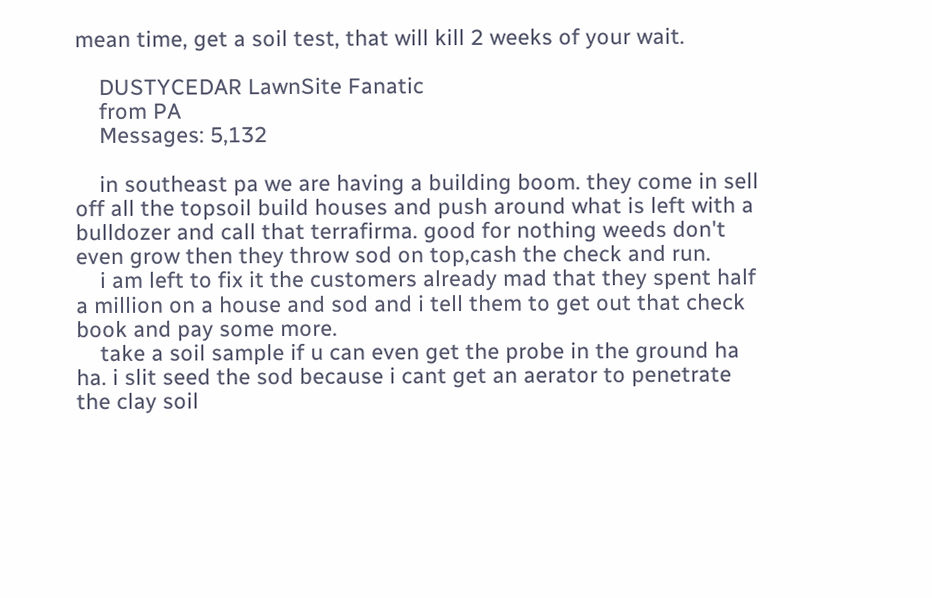mean time, get a soil test, that will kill 2 weeks of your wait.

    DUSTYCEDAR LawnSite Fanatic
    from PA
    Messages: 5,132

    in southeast pa we are having a building boom. they come in sell off all the topsoil build houses and push around what is left with a bulldozer and call that terrafirma. good for nothing weeds don't even grow then they throw sod on top,cash the check and run.
    i am left to fix it the customers already mad that they spent half a million on a house and sod and i tell them to get out that check book and pay some more.
    take a soil sample if u can even get the probe in the ground ha ha. i slit seed the sod because i cant get an aerator to penetrate the clay soil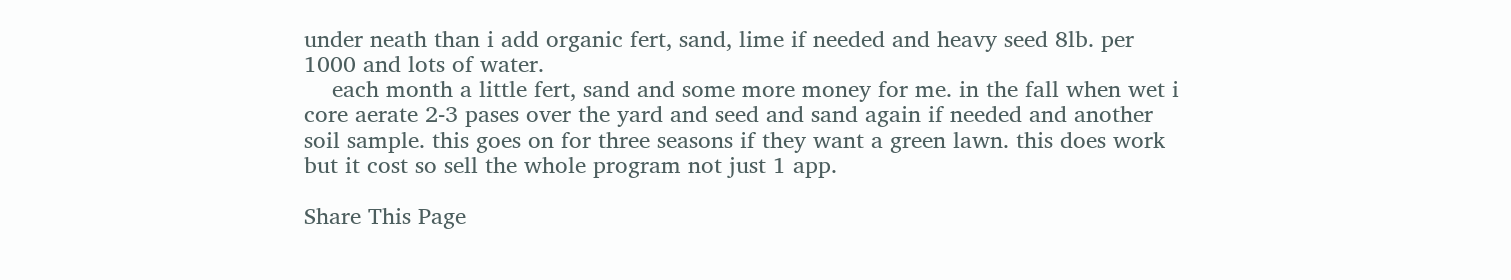under neath than i add organic fert, sand, lime if needed and heavy seed 8lb. per 1000 and lots of water.
    each month a little fert, sand and some more money for me. in the fall when wet i core aerate 2-3 pases over the yard and seed and sand again if needed and another soil sample. this goes on for three seasons if they want a green lawn. this does work but it cost so sell the whole program not just 1 app.

Share This Page